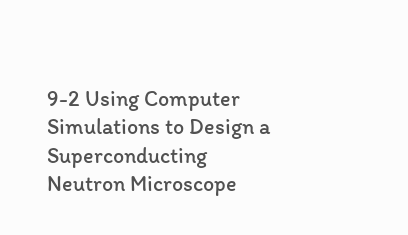9-2 Using Computer Simulations to Design a Superconducting Neutron Microscope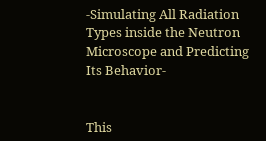-Simulating All Radiation Types inside the Neutron Microscope and Predicting Its Behavior-


This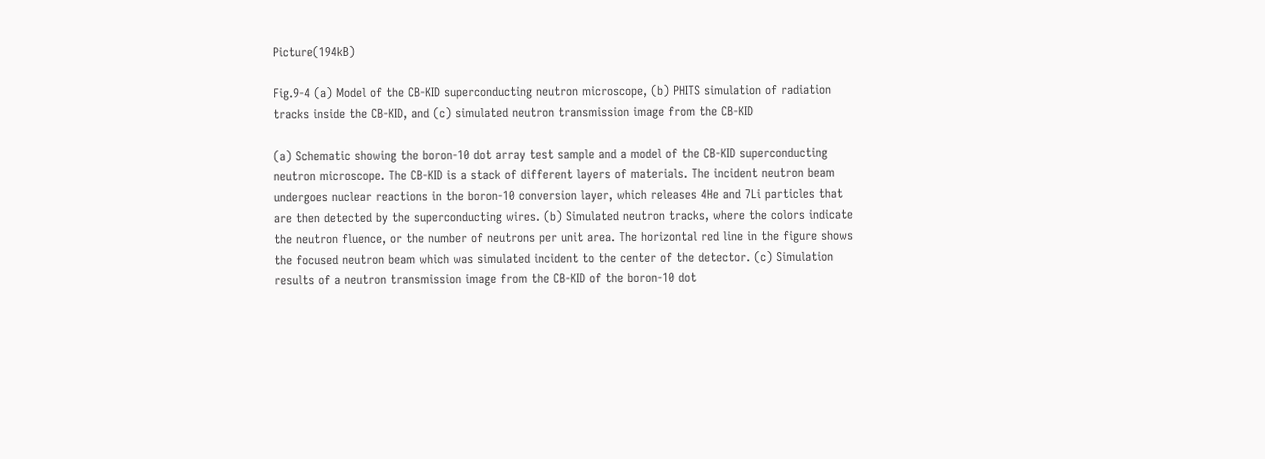Picture(194kB)

Fig.9-4 (a) Model of the CB-KID superconducting neutron microscope, (b) PHITS simulation of radiation tracks inside the CB-KID, and (c) simulated neutron transmission image from the CB-KID

(a) Schematic showing the boron-10 dot array test sample and a model of the CB-KID superconducting neutron microscope. The CB-KID is a stack of different layers of materials. The incident neutron beam undergoes nuclear reactions in the boron-10 conversion layer, which releases 4He and 7Li particles that are then detected by the superconducting wires. (b) Simulated neutron tracks, where the colors indicate the neutron fluence, or the number of neutrons per unit area. The horizontal red line in the figure shows the focused neutron beam which was simulated incident to the center of the detector. (c) Simulation results of a neutron transmission image from the CB-KID of the boron-10 dot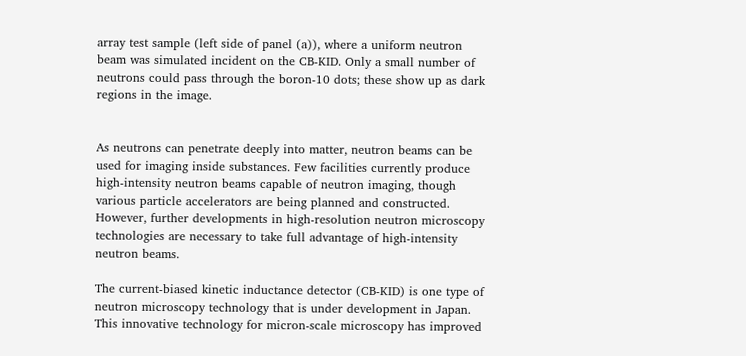array test sample (left side of panel (a)), where a uniform neutron beam was simulated incident on the CB-KID. Only a small number of neutrons could pass through the boron-10 dots; these show up as dark regions in the image.


As neutrons can penetrate deeply into matter, neutron beams can be used for imaging inside substances. Few facilities currently produce high-intensity neutron beams capable of neutron imaging, though various particle accelerators are being planned and constructed. However, further developments in high-resolution neutron microscopy technologies are necessary to take full advantage of high-intensity neutron beams.

The current-biased kinetic inductance detector (CB-KID) is one type of neutron microscopy technology that is under development in Japan. This innovative technology for micron-scale microscopy has improved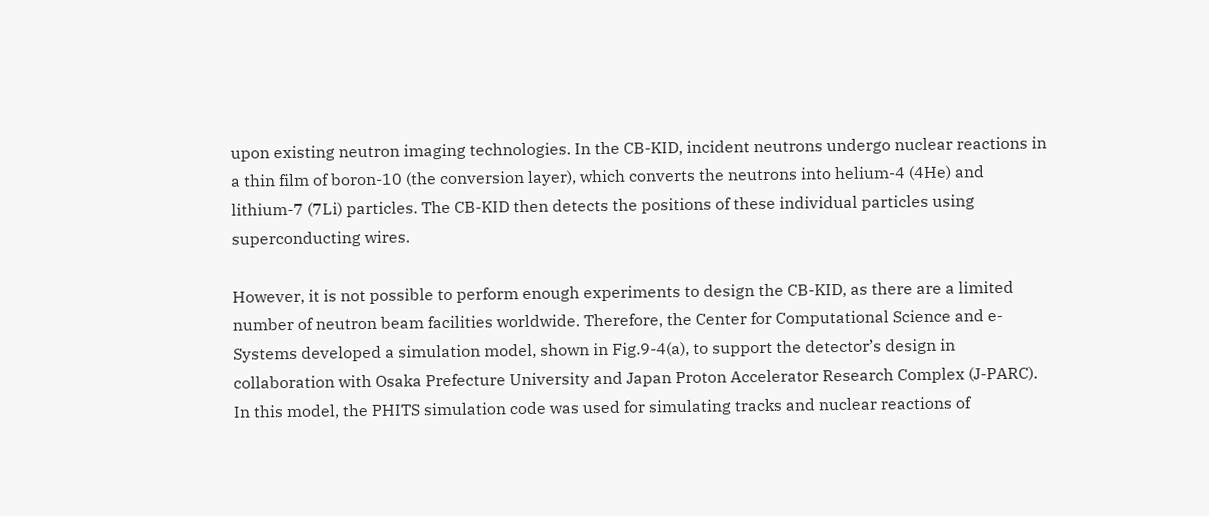upon existing neutron imaging technologies. In the CB-KID, incident neutrons undergo nuclear reactions in a thin film of boron-10 (the conversion layer), which converts the neutrons into helium-4 (4He) and lithium-7 (7Li) particles. The CB-KID then detects the positions of these individual particles using superconducting wires.

However, it is not possible to perform enough experiments to design the CB-KID, as there are a limited number of neutron beam facilities worldwide. Therefore, the Center for Computational Science and e-Systems developed a simulation model, shown in Fig.9-4(a), to support the detector’s design in collaboration with Osaka Prefecture University and Japan Proton Accelerator Research Complex (J-PARC). In this model, the PHITS simulation code was used for simulating tracks and nuclear reactions of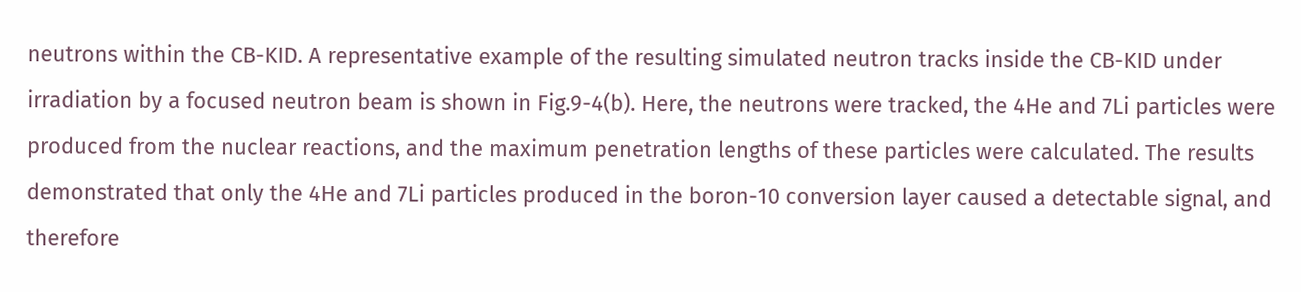neutrons within the CB-KID. A representative example of the resulting simulated neutron tracks inside the CB-KID under irradiation by a focused neutron beam is shown in Fig.9-4(b). Here, the neutrons were tracked, the 4He and 7Li particles were produced from the nuclear reactions, and the maximum penetration lengths of these particles were calculated. The results demonstrated that only the 4He and 7Li particles produced in the boron-10 conversion layer caused a detectable signal, and therefore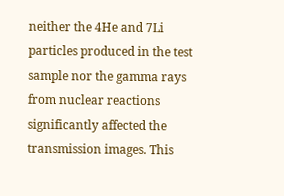neither the 4He and 7Li particles produced in the test sample nor the gamma rays from nuclear reactions significantly affected the transmission images. This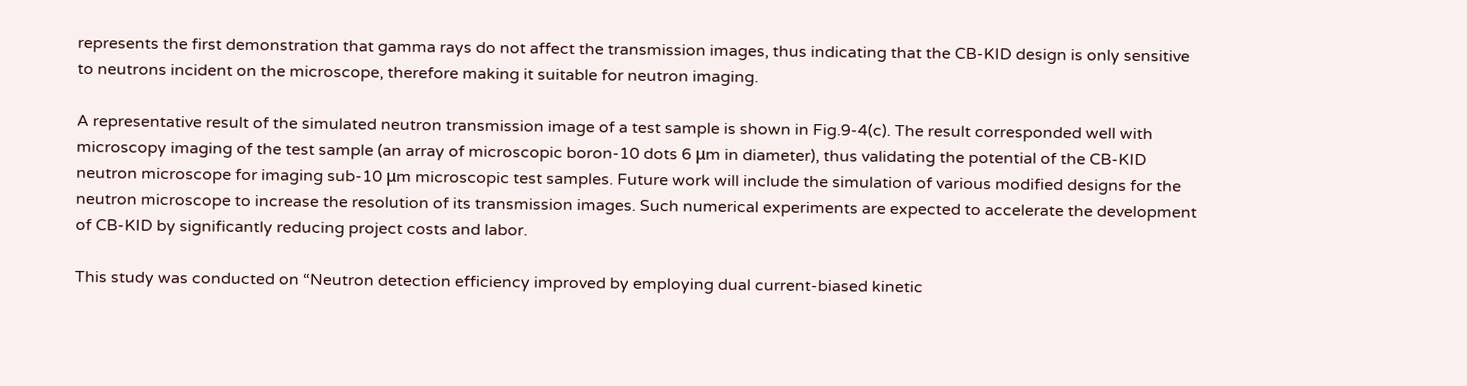represents the first demonstration that gamma rays do not affect the transmission images, thus indicating that the CB-KID design is only sensitive to neutrons incident on the microscope, therefore making it suitable for neutron imaging.

A representative result of the simulated neutron transmission image of a test sample is shown in Fig.9-4(c). The result corresponded well with microscopy imaging of the test sample (an array of microscopic boron-10 dots 6 μm in diameter), thus validating the potential of the CB-KID neutron microscope for imaging sub-10 μm microscopic test samples. Future work will include the simulation of various modified designs for the neutron microscope to increase the resolution of its transmission images. Such numerical experiments are expected to accelerate the development of CB-KID by significantly reducing project costs and labor.

This study was conducted on “Neutron detection efficiency improved by employing dual current-biased kinetic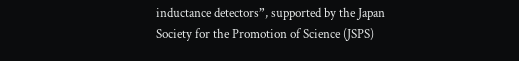inductance detectors”, supported by the Japan Society for the Promotion of Science (JSPS)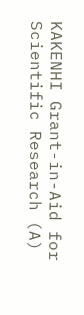KAKENHI Grant-in-Aid for Scientific Research (A)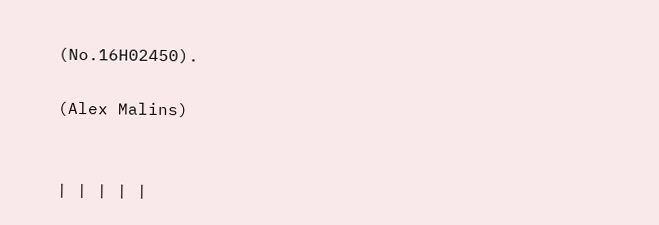(No.16H02450).

(Alex Malins)


| | | | |